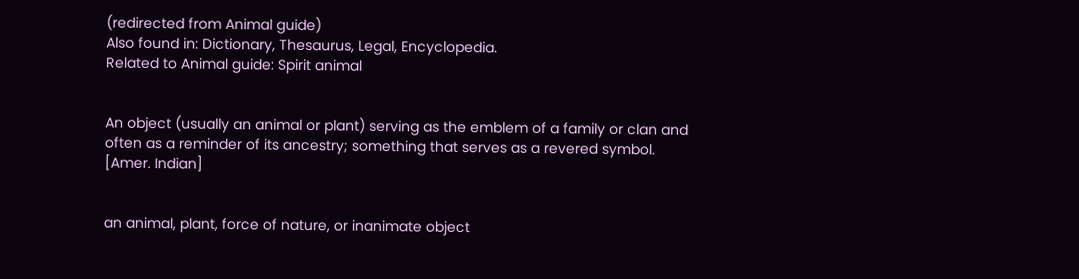(redirected from Animal guide)
Also found in: Dictionary, Thesaurus, Legal, Encyclopedia.
Related to Animal guide: Spirit animal


An object (usually an animal or plant) serving as the emblem of a family or clan and often as a reminder of its ancestry; something that serves as a revered symbol.
[Amer. Indian]


an animal, plant, force of nature, or inanimate object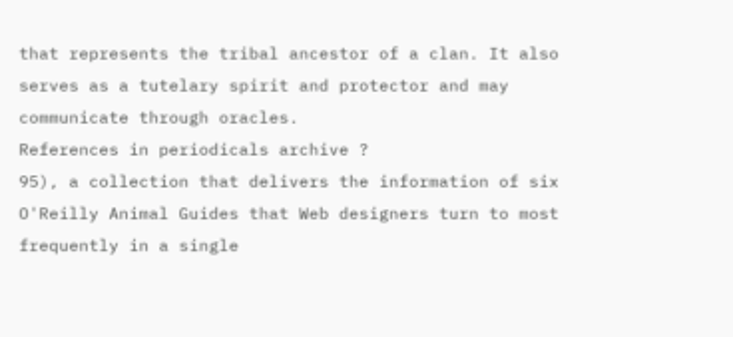that represents the tribal ancestor of a clan. It also serves as a tutelary spirit and protector and may communicate through oracles.
References in periodicals archive ?
95), a collection that delivers the information of six O'Reilly Animal Guides that Web designers turn to most frequently in a single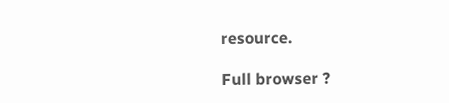resource.

Full browser ?